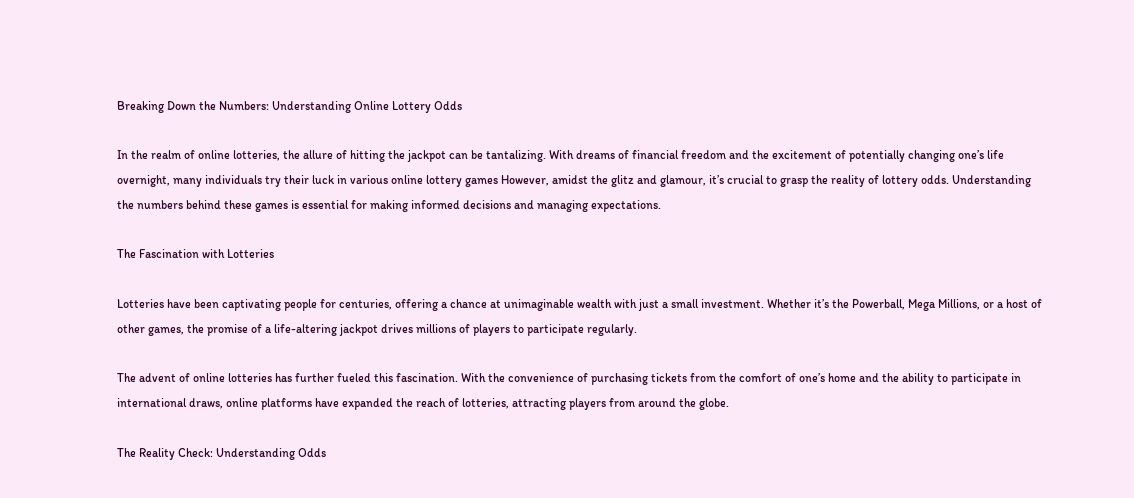Breaking Down the Numbers: Understanding Online Lottery Odds

In the realm of online lotteries, the allure of hitting the jackpot can be tantalizing. With dreams of financial freedom and the excitement of potentially changing one’s life overnight, many individuals try their luck in various online lottery games However, amidst the glitz and glamour, it’s crucial to grasp the reality of lottery odds. Understanding the numbers behind these games is essential for making informed decisions and managing expectations.

The Fascination with Lotteries

Lotteries have been captivating people for centuries, offering a chance at unimaginable wealth with just a small investment. Whether it’s the Powerball, Mega Millions, or a host of other games, the promise of a life-altering jackpot drives millions of players to participate regularly.

The advent of online lotteries has further fueled this fascination. With the convenience of purchasing tickets from the comfort of one’s home and the ability to participate in international draws, online platforms have expanded the reach of lotteries, attracting players from around the globe.

The Reality Check: Understanding Odds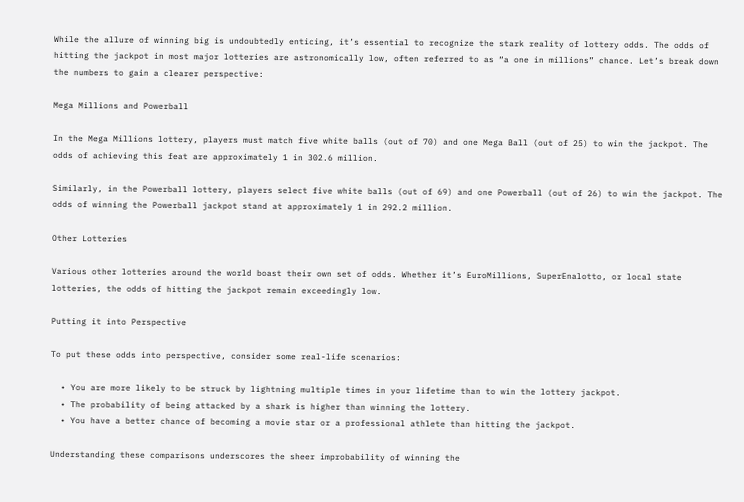While the allure of winning big is undoubtedly enticing, it’s essential to recognize the stark reality of lottery odds. The odds of hitting the jackpot in most major lotteries are astronomically low, often referred to as “a one in millions” chance. Let’s break down the numbers to gain a clearer perspective:

Mega Millions and Powerball

In the Mega Millions lottery, players must match five white balls (out of 70) and one Mega Ball (out of 25) to win the jackpot. The odds of achieving this feat are approximately 1 in 302.6 million.

Similarly, in the Powerball lottery, players select five white balls (out of 69) and one Powerball (out of 26) to win the jackpot. The odds of winning the Powerball jackpot stand at approximately 1 in 292.2 million.

Other Lotteries

Various other lotteries around the world boast their own set of odds. Whether it’s EuroMillions, SuperEnalotto, or local state lotteries, the odds of hitting the jackpot remain exceedingly low.

Putting it into Perspective

To put these odds into perspective, consider some real-life scenarios:

  • You are more likely to be struck by lightning multiple times in your lifetime than to win the lottery jackpot.
  • The probability of being attacked by a shark is higher than winning the lottery.
  • You have a better chance of becoming a movie star or a professional athlete than hitting the jackpot.

Understanding these comparisons underscores the sheer improbability of winning the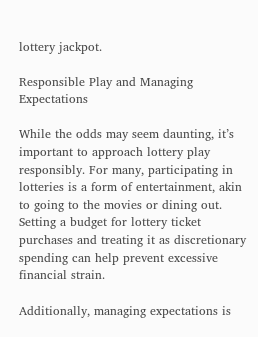lottery jackpot.

Responsible Play and Managing Expectations

While the odds may seem daunting, it’s important to approach lottery play responsibly. For many, participating in lotteries is a form of entertainment, akin to going to the movies or dining out. Setting a budget for lottery ticket purchases and treating it as discretionary spending can help prevent excessive financial strain.

Additionally, managing expectations is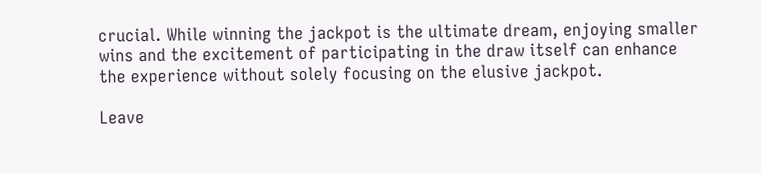crucial. While winning the jackpot is the ultimate dream, enjoying smaller wins and the excitement of participating in the draw itself can enhance the experience without solely focusing on the elusive jackpot.

Leave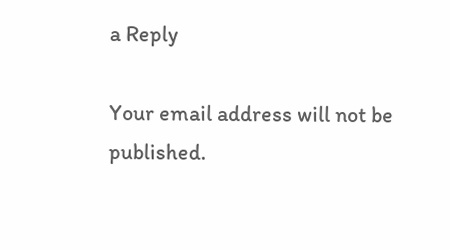a Reply

Your email address will not be published.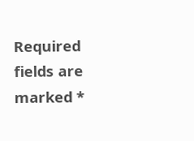Required fields are marked *